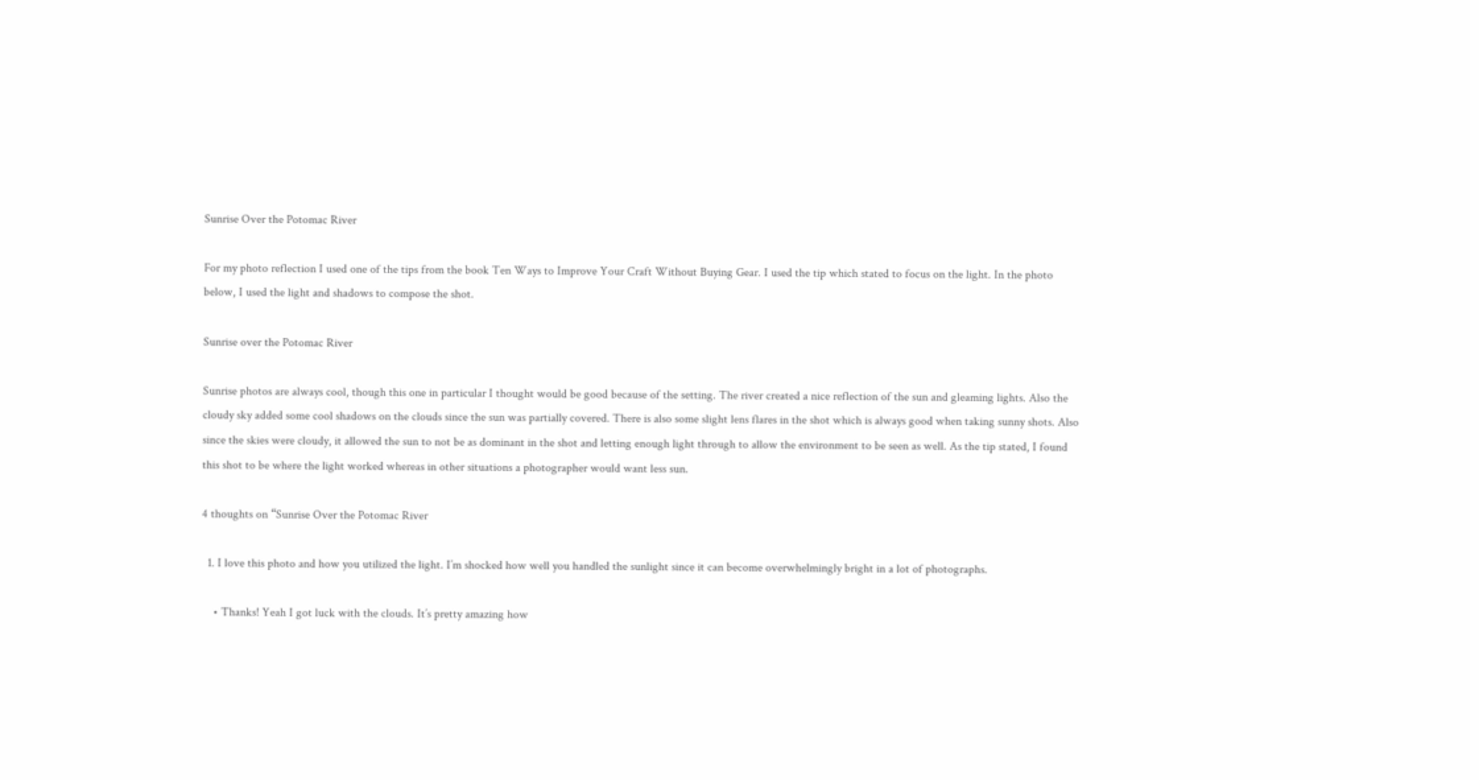Sunrise Over the Potomac River

For my photo reflection I used one of the tips from the book Ten Ways to Improve Your Craft Without Buying Gear. I used the tip which stated to focus on the light. In the photo below, I used the light and shadows to compose the shot.

Sunrise over the Potomac River

Sunrise photos are always cool, though this one in particular I thought would be good because of the setting. The river created a nice reflection of the sun and gleaming lights. Also the cloudy sky added some cool shadows on the clouds since the sun was partially covered. There is also some slight lens flares in the shot which is always good when taking sunny shots. Also since the skies were cloudy, it allowed the sun to not be as dominant in the shot and letting enough light through to allow the environment to be seen as well. As the tip stated, I found this shot to be where the light worked whereas in other situations a photographer would want less sun.

4 thoughts on “Sunrise Over the Potomac River

  1. I love this photo and how you utilized the light. I’m shocked how well you handled the sunlight since it can become overwhelmingly bright in a lot of photographs.

    • Thanks! Yeah I got luck with the clouds. It’s pretty amazing how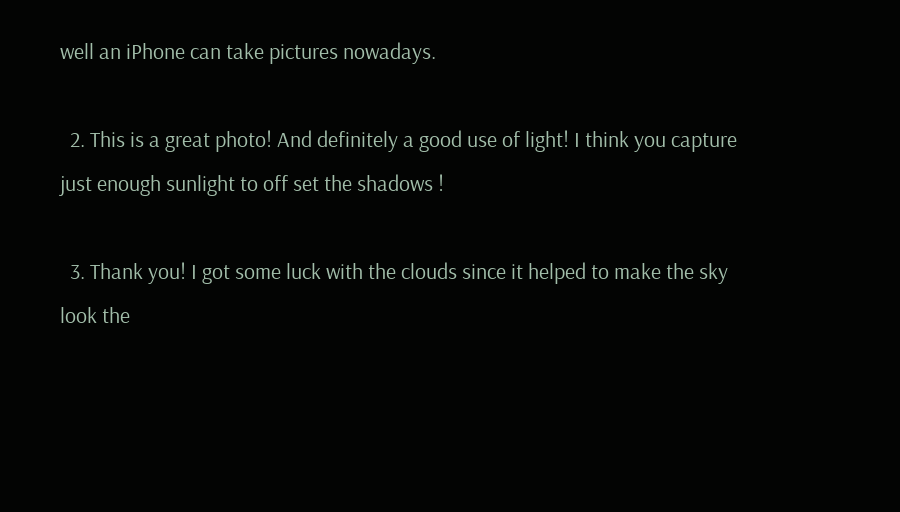well an iPhone can take pictures nowadays.

  2. This is a great photo! And definitely a good use of light! I think you capture just enough sunlight to off set the shadows !

  3. Thank you! I got some luck with the clouds since it helped to make the sky look the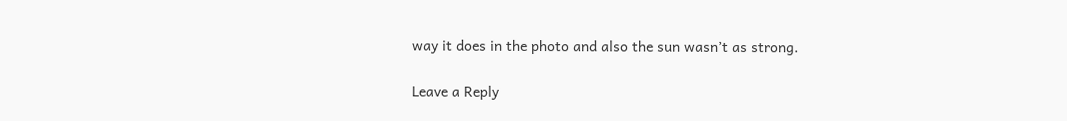way it does in the photo and also the sun wasn’t as strong.

Leave a Reply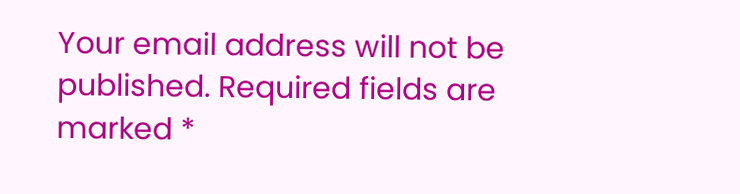Your email address will not be published. Required fields are marked *